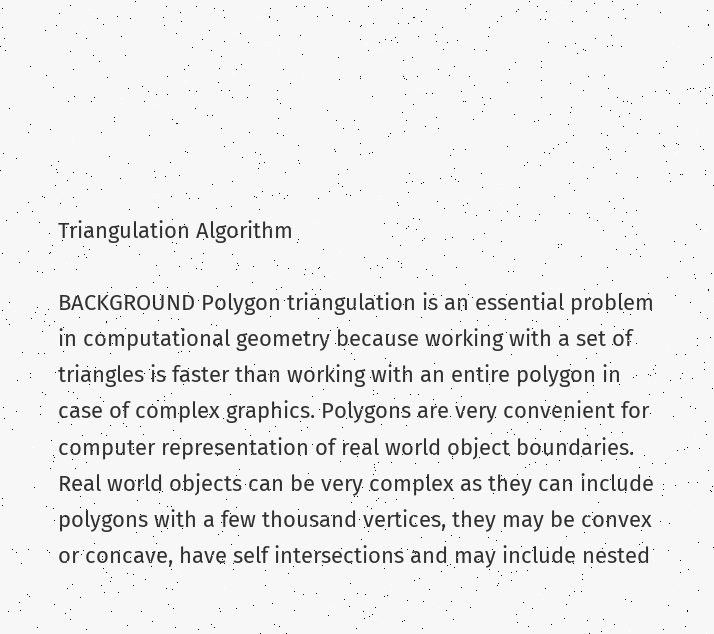Triangulation Algorithm

BACKGROUND Polygon triangulation is an essential problem in computational geometry because working with a set of triangles is faster than working with an entire polygon in case of complex graphics. Polygons are very convenient for computer representation of real world object boundaries. Real world objects can be very complex as they can include polygons with a few thousand vertices, they may be convex or concave, have self intersections and may include nested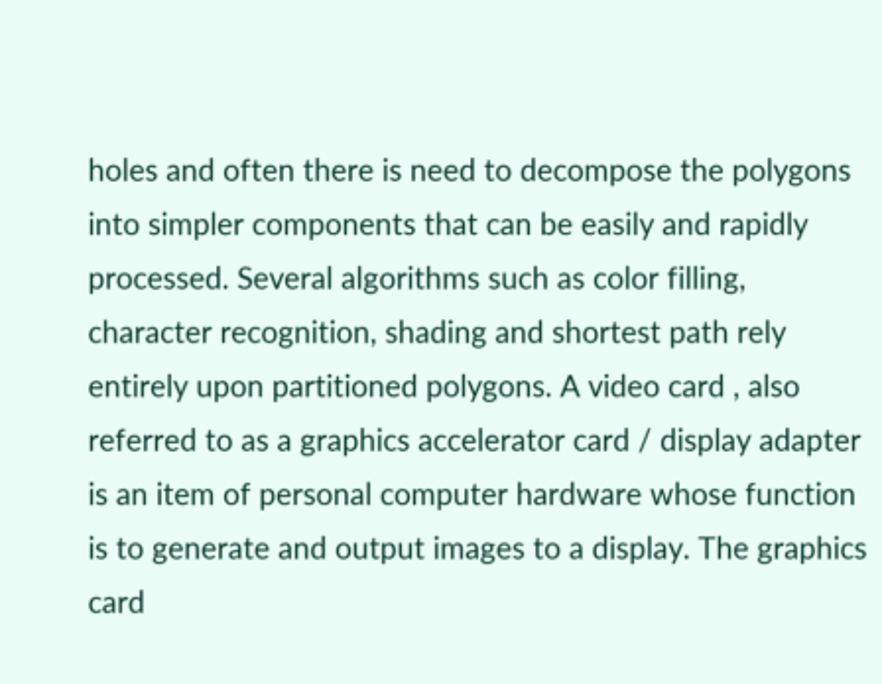holes and often there is need to decompose the polygons into simpler components that can be easily and rapidly processed. Several algorithms such as color filling, character recognition, shading and shortest path rely entirely upon partitioned polygons. A video card , also referred to as a graphics accelerator card / display adapter is an item of personal computer hardware whose function is to generate and output images to a display. The graphics card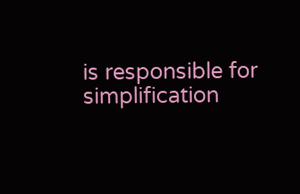is responsible for simplification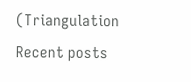(Triangulation
Recent posts